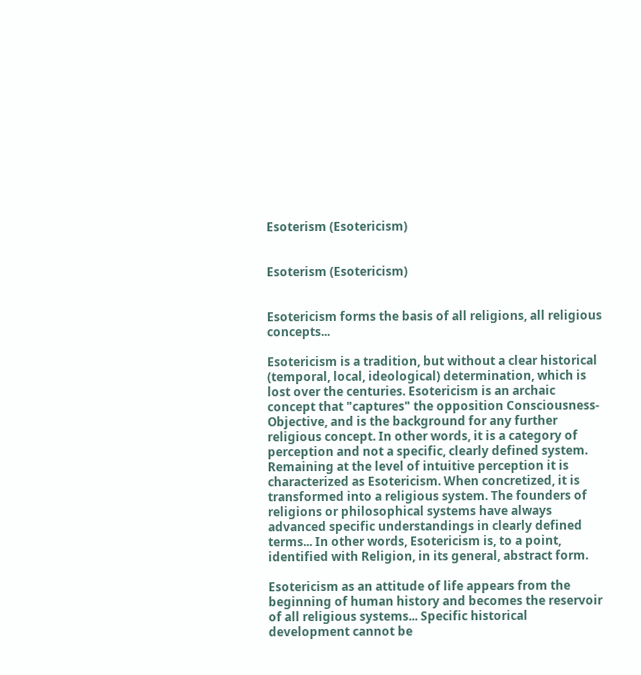Esoterism (Esotericism)


Esoterism (Esotericism)


Esotericism forms the basis of all religions, all religious concepts...

Esotericism is a tradition, but without a clear historical (temporal, local, ideological) determination, which is lost over the centuries. Esotericism is an archaic concept that "captures" the opposition Consciousness-Objective, and is the background for any further religious concept. In other words, it is a category of perception and not a specific, clearly defined system. Remaining at the level of intuitive perception it is characterized as Esotericism. When concretized, it is transformed into a religious system. The founders of religions or philosophical systems have always advanced specific understandings in clearly defined terms... In other words, Esotericism is, to a point, identified with Religion, in its general, abstract form.

Esotericism as an attitude of life appears from the beginning of human history and becomes the reservoir of all religious systems... Specific historical development cannot be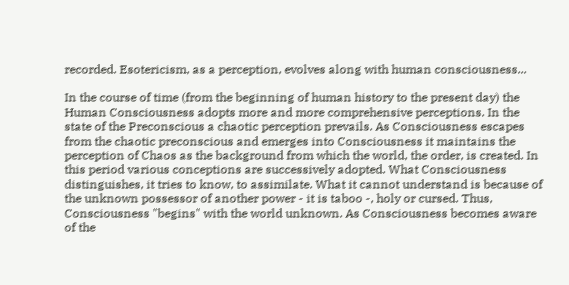recorded. Esotericism, as a perception, evolves along with human consciousness...

In the course of time (from the beginning of human history to the present day) the Human Consciousness adopts more and more comprehensive perceptions. In the state of the Preconscious a chaotic perception prevails. As Consciousness escapes from the chaotic preconscious and emerges into Consciousness it maintains the perception of Chaos as the background from which the world, the order, is created. In this period various conceptions are successively adopted. What Consciousness distinguishes, it tries to know, to assimilate. What it cannot understand is because of the unknown possessor of another power - it is taboo -, holy or cursed. Thus, Consciousness "begins" with the world unknown. As Consciousness becomes aware of the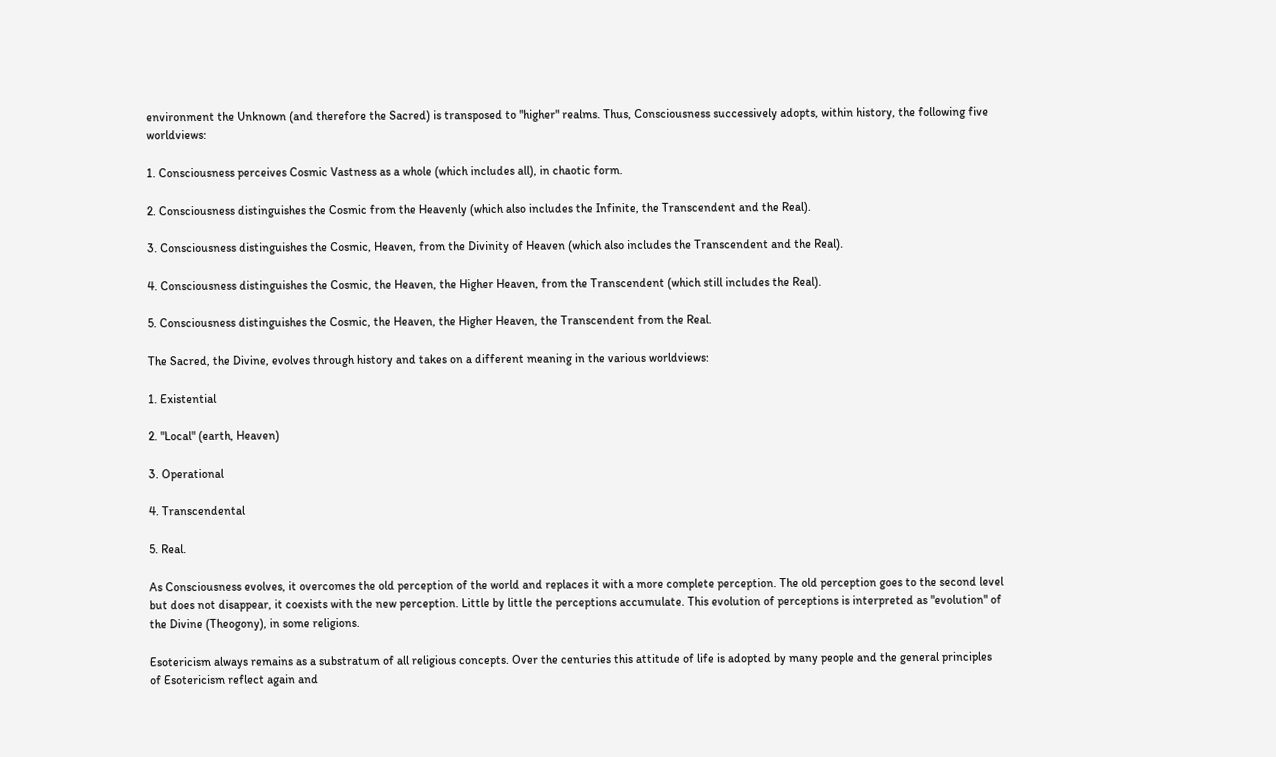environment the Unknown (and therefore the Sacred) is transposed to "higher" realms. Thus, Consciousness successively adopts, within history, the following five worldviews:

1. Consciousness perceives Cosmic Vastness as a whole (which includes all), in chaotic form.

2. Consciousness distinguishes the Cosmic from the Heavenly (which also includes the Infinite, the Transcendent and the Real).

3. Consciousness distinguishes the Cosmic, Heaven, from the Divinity of Heaven (which also includes the Transcendent and the Real).

4. Consciousness distinguishes the Cosmic, the Heaven, the Higher Heaven, from the Transcendent (which still includes the Real).

5. Consciousness distinguishes the Cosmic, the Heaven, the Higher Heaven, the Transcendent from the Real.

The Sacred, the Divine, evolves through history and takes on a different meaning in the various worldviews:

1. Existential

2. "Local" (earth, Heaven)

3. Operational

4. Transcendental

5. Real.

As Consciousness evolves, it overcomes the old perception of the world and replaces it with a more complete perception. The old perception goes to the second level but does not disappear, it coexists with the new perception. Little by little the perceptions accumulate. This evolution of perceptions is interpreted as "evolution" of the Divine (Theogony), in some religions.

Esotericism always remains as a substratum of all religious concepts. Over the centuries this attitude of life is adopted by many people and the general principles of Esotericism reflect again and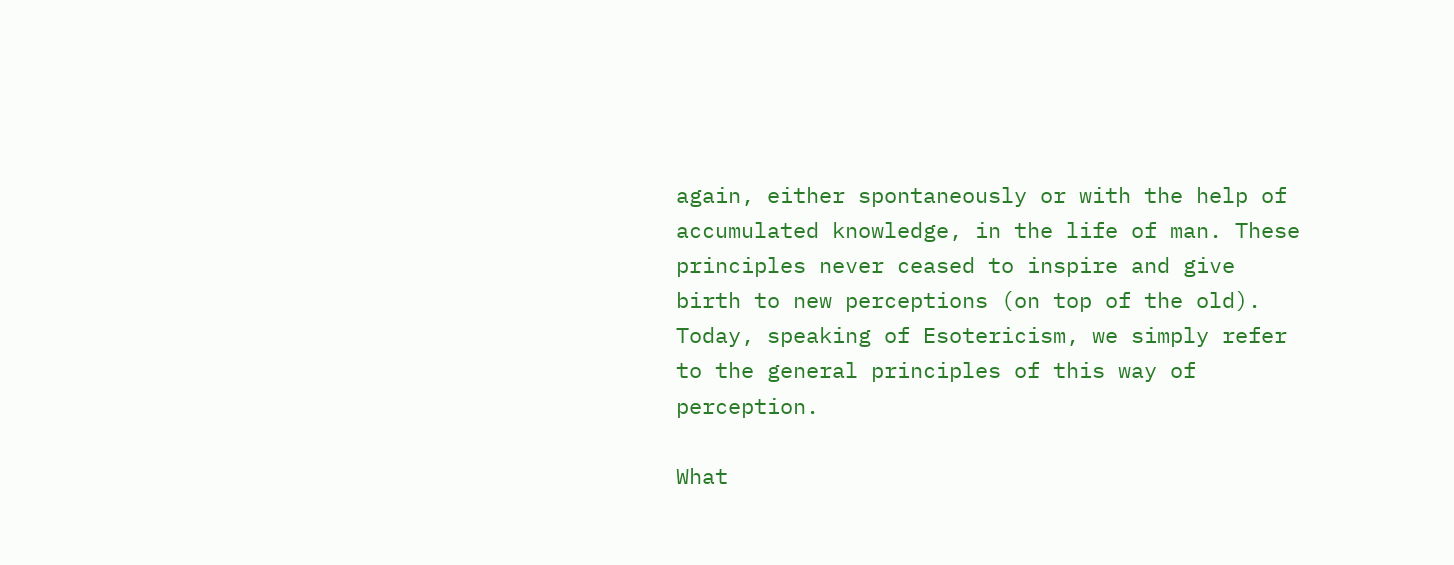again, either spontaneously or with the help of accumulated knowledge, in the life of man. These principles never ceased to inspire and give birth to new perceptions (on top of the old). Today, speaking of Esotericism, we simply refer to the general principles of this way of perception.

What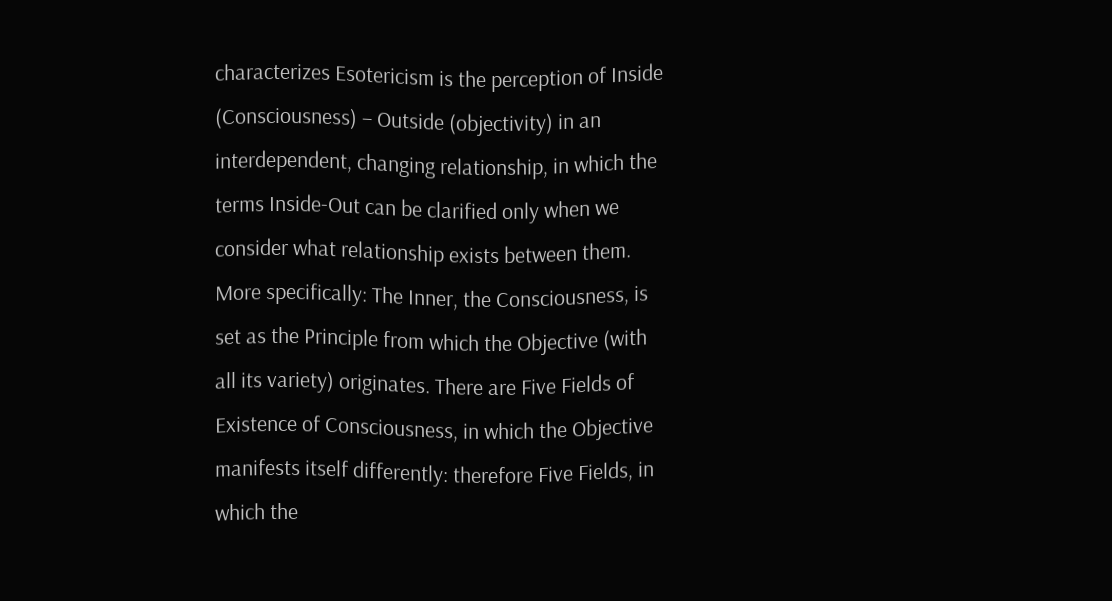characterizes Esotericism is the perception of Inside (Consciousness) – Outside (objectivity) in an interdependent, changing relationship, in which the terms Inside-Out can be clarified only when we consider what relationship exists between them. More specifically: The Inner, the Consciousness, is set as the Principle from which the Objective (with all its variety) originates. There are Five Fields of Existence of Consciousness, in which the Objective manifests itself differently: therefore Five Fields, in which the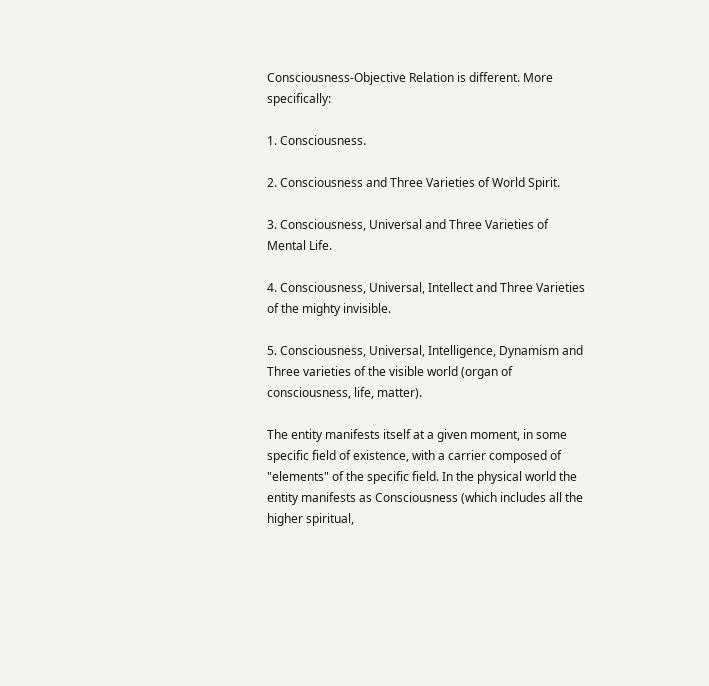Consciousness-Objective Relation is different. More specifically:

1. Consciousness.

2. Consciousness and Three Varieties of World Spirit.

3. Consciousness, Universal and Three Varieties of Mental Life.

4. Consciousness, Universal, Intellect and Three Varieties of the mighty invisible.

5. Consciousness, Universal, Intelligence, Dynamism and Three varieties of the visible world (organ of consciousness, life, matter).

The entity manifests itself at a given moment, in some specific field of existence, with a carrier composed of "elements" of the specific field. In the physical world the entity manifests as Consciousness (which includes all the higher spiritual,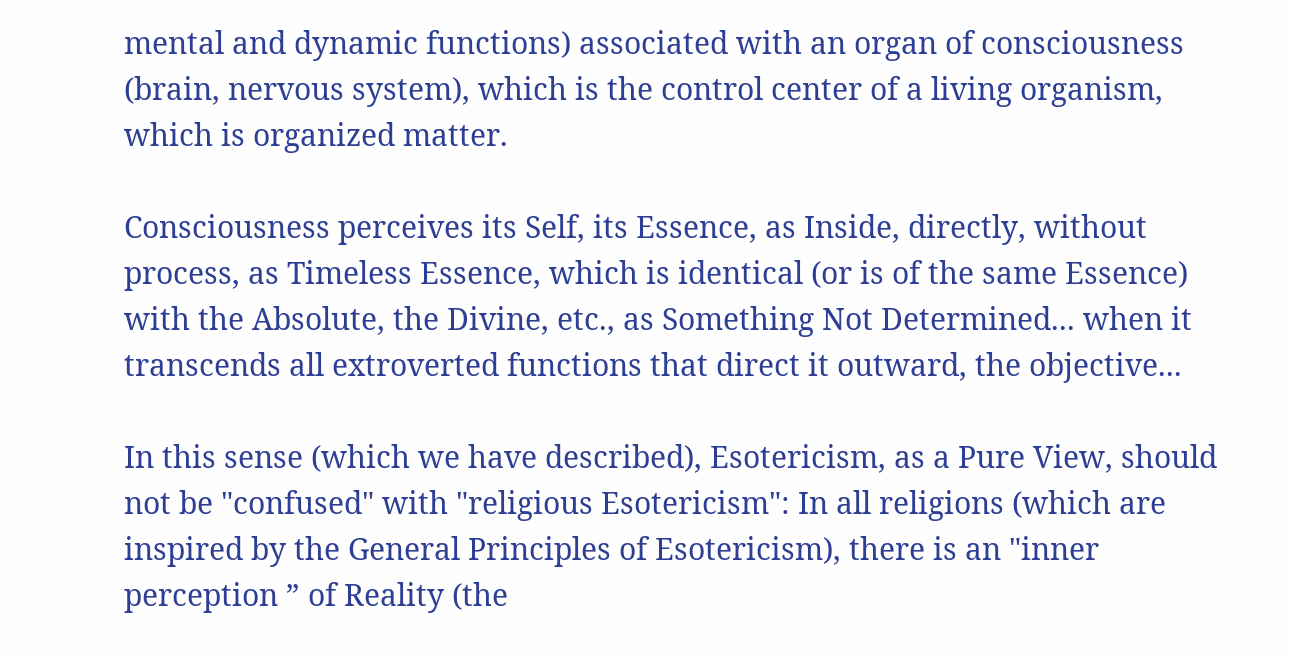mental and dynamic functions) associated with an organ of consciousness (brain, nervous system), which is the control center of a living organism, which is organized matter.

Consciousness perceives its Self, its Essence, as Inside, directly, without process, as Timeless Essence, which is identical (or is of the same Essence) with the Absolute, the Divine, etc., as Something Not Determined... when it transcends all extroverted functions that direct it outward, the objective...

In this sense (which we have described), Esotericism, as a Pure View, should not be "confused" with "religious Esotericism": In all religions (which are inspired by the General Principles of Esotericism), there is an "inner perception ” of Reality (the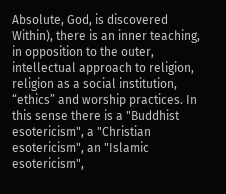Absolute, God, is discovered Within), there is an inner teaching, in opposition to the outer, intellectual approach to religion, religion as a social institution, “ethics” and worship practices. In this sense there is a "Buddhist esotericism", a "Christian esotericism", an "Islamic esotericism",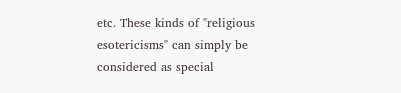etc. These kinds of "religious esotericisms" can simply be considered as special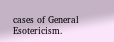cases of General Esotericism.